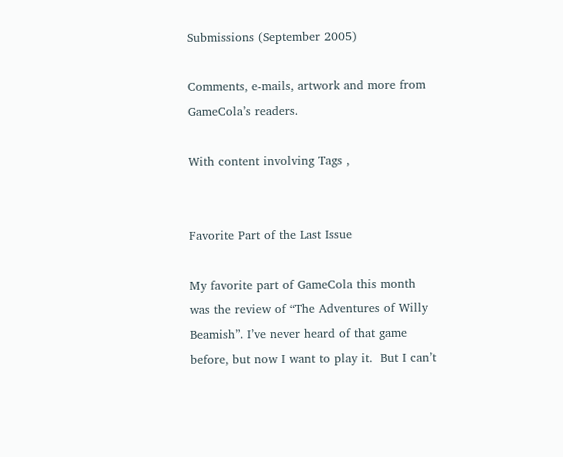Submissions (September 2005)

Comments, e-mails, artwork and more from GameCola’s readers.

With content involving Tags ,


Favorite Part of the Last Issue

My favorite part of GameCola this month was the review of “The Adventures of Willy Beamish”. I’ve never heard of that game before, but now I want to play it.  But I can’t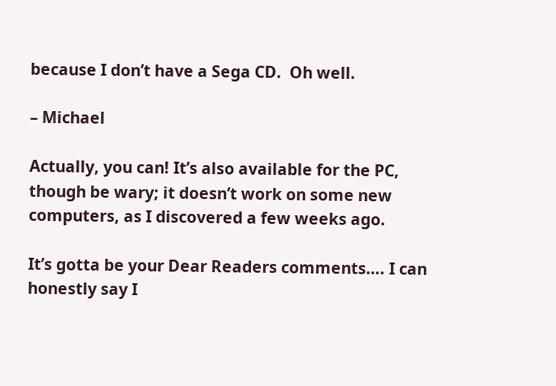because I don’t have a Sega CD.  Oh well.

– Michael

Actually, you can! It’s also available for the PC, though be wary; it doesn’t work on some new computers, as I discovered a few weeks ago.

It’s gotta be your Dear Readers comments…. I can honestly say I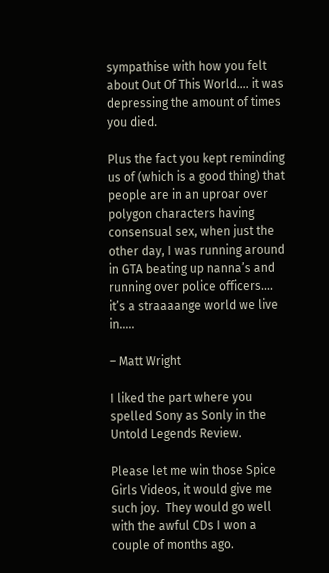sympathise with how you felt about Out Of This World…. it was depressing the amount of times you died.

Plus the fact you kept reminding us of (which is a good thing) that people are in an uproar over polygon characters having consensual sex, when just the other day, I was running around in GTA beating up nanna’s and running over police officers…. it’s a straaaange world we live in…..

– Matt Wright

I liked the part where you spelled Sony as Sonly in the Untold Legends Review.

Please let me win those Spice Girls Videos, it would give me such joy.  They would go well with the awful CDs I won a couple of months ago.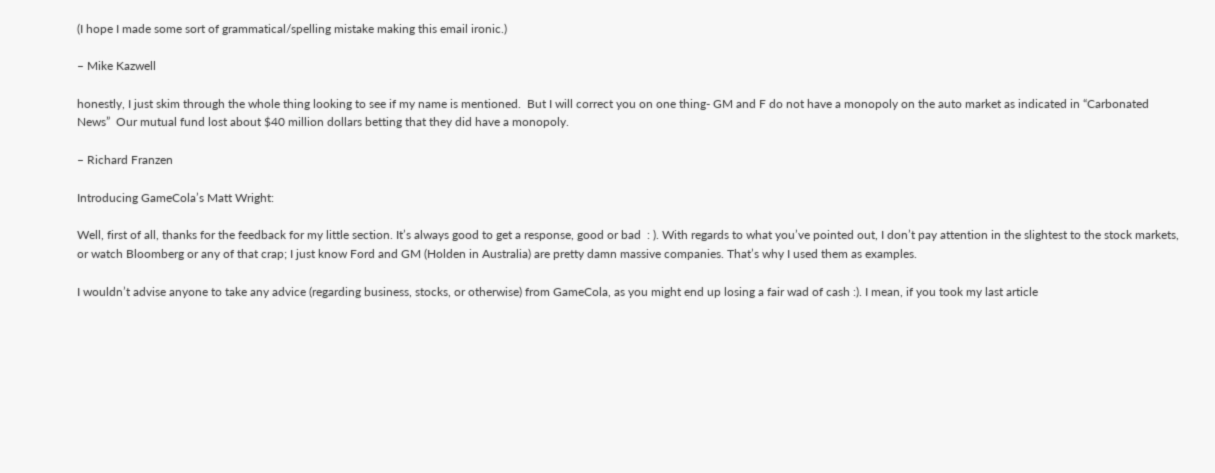(I hope I made some sort of grammatical/spelling mistake making this email ironic.)

– Mike Kazwell

honestly, I just skim through the whole thing looking to see if my name is mentioned.  But I will correct you on one thing- GM and F do not have a monopoly on the auto market as indicated in “Carbonated News”  Our mutual fund lost about $40 million dollars betting that they did have a monopoly.

– Richard Franzen

Introducing GameCola’s Matt Wright:

Well, first of all, thanks for the feedback for my little section. It’s always good to get a response, good or bad  : ). With regards to what you’ve pointed out, I don’t pay attention in the slightest to the stock markets, or watch Bloomberg or any of that crap; I just know Ford and GM (Holden in Australia) are pretty damn massive companies. That’s why I used them as examples.

I wouldn’t advise anyone to take any advice (regarding business, stocks, or otherwise) from GameCola, as you might end up losing a fair wad of cash :). I mean, if you took my last article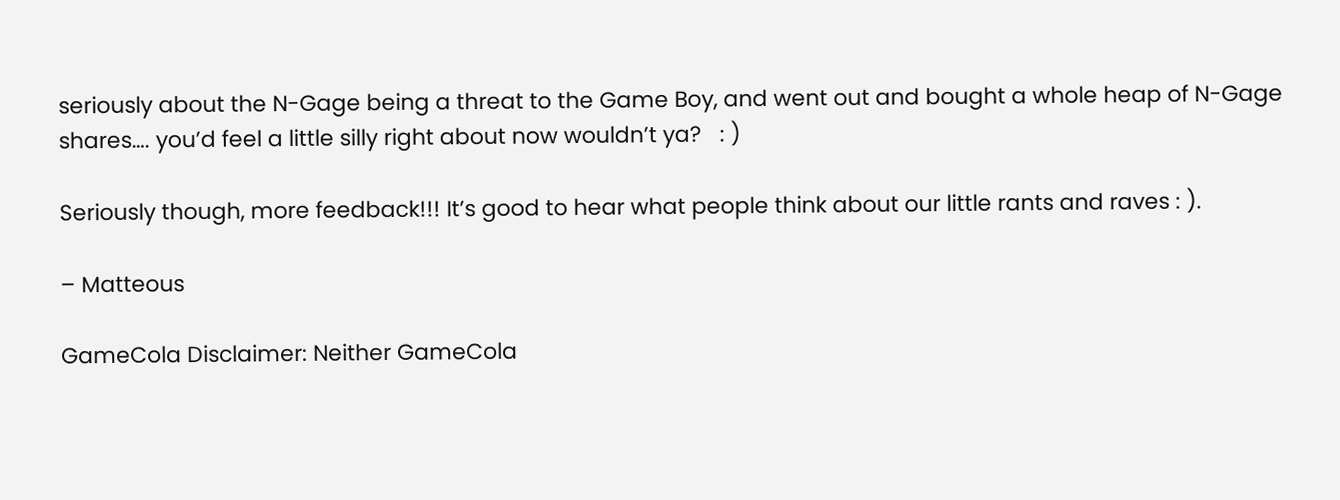seriously about the N-Gage being a threat to the Game Boy, and went out and bought a whole heap of N-Gage shares…. you’d feel a little silly right about now wouldn’t ya?   : )

Seriously though, more feedback!!! It’s good to hear what people think about our little rants and raves : ).

– Matteous

GameCola Disclaimer: Neither GameCola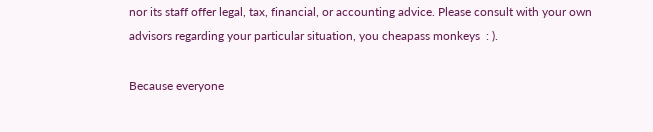nor its staff offer legal, tax, financial, or accounting advice. Please consult with your own advisors regarding your particular situation, you cheapass monkeys  : ).

Because everyone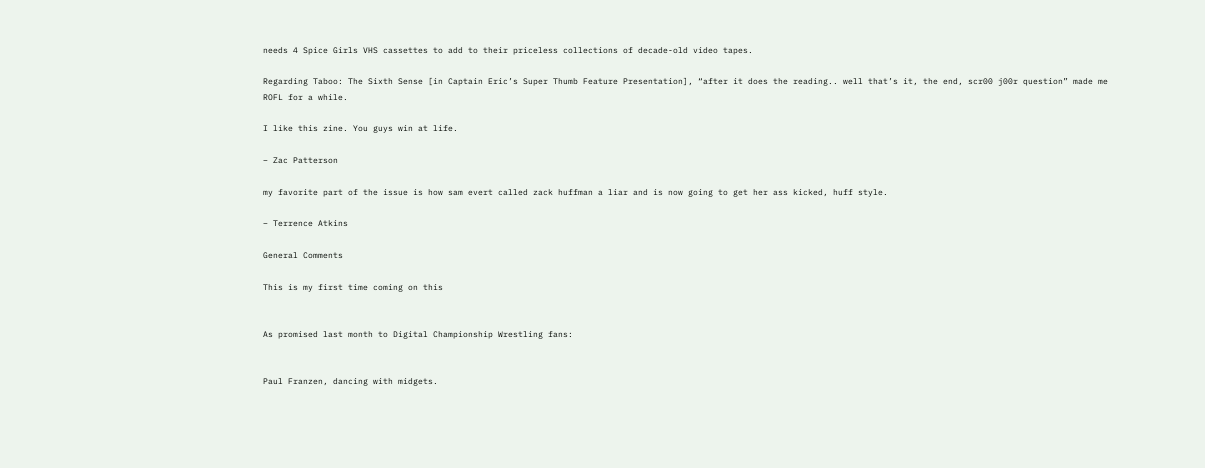needs 4 Spice Girls VHS cassettes to add to their priceless collections of decade-old video tapes.

Regarding Taboo: The Sixth Sense [in Captain Eric’s Super Thumb Feature Presentation], “after it does the reading.. well that’s it, the end, scr00 j00r question” made me ROFL for a while.

I like this zine. You guys win at life.

– Zac Patterson

my favorite part of the issue is how sam evert called zack huffman a liar and is now going to get her ass kicked, huff style.

– Terrence Atkins

General Comments

This is my first time coming on this


As promised last month to Digital Championship Wrestling fans:


Paul Franzen, dancing with midgets.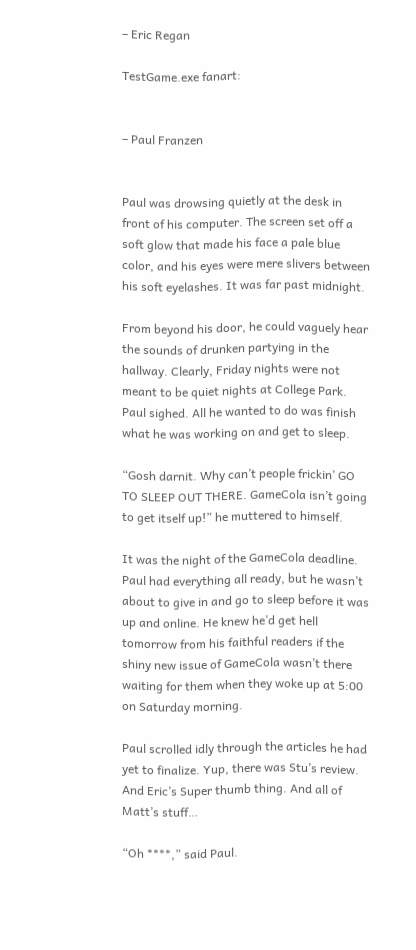– Eric Regan

TestGame.exe fanart:


– Paul Franzen


Paul was drowsing quietly at the desk in front of his computer. The screen set off a soft glow that made his face a pale blue color, and his eyes were mere slivers between his soft eyelashes. It was far past midnight.

From beyond his door, he could vaguely hear the sounds of drunken partying in the hallway. Clearly, Friday nights were not meant to be quiet nights at College Park. Paul sighed. All he wanted to do was finish what he was working on and get to sleep.

“Gosh darnit. Why can’t people frickin’ GO TO SLEEP OUT THERE. GameCola isn’t going to get itself up!” he muttered to himself.

It was the night of the GameCola deadline. Paul had everything all ready, but he wasn’t about to give in and go to sleep before it was up and online. He knew he’d get hell tomorrow from his faithful readers if the shiny new issue of GameCola wasn’t there waiting for them when they woke up at 5:00 on Saturday morning.

Paul scrolled idly through the articles he had yet to finalize. Yup, there was Stu’s review. And Eric’s Super thumb thing. And all of Matt’s stuff…

“Oh ****,” said Paul.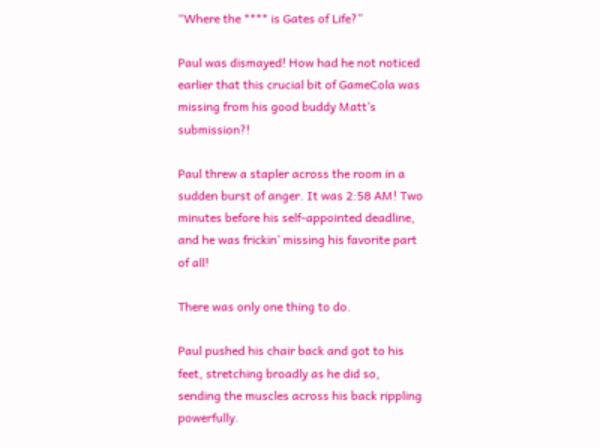“Where the **** is Gates of Life?”

Paul was dismayed! How had he not noticed earlier that this crucial bit of GameCola was missing from his good buddy Matt’s submission?!

Paul threw a stapler across the room in a sudden burst of anger. It was 2:58 AM! Two minutes before his self-appointed deadline, and he was frickin’ missing his favorite part of all!

There was only one thing to do.

Paul pushed his chair back and got to his feet, stretching broadly as he did so, sending the muscles across his back rippling powerfully.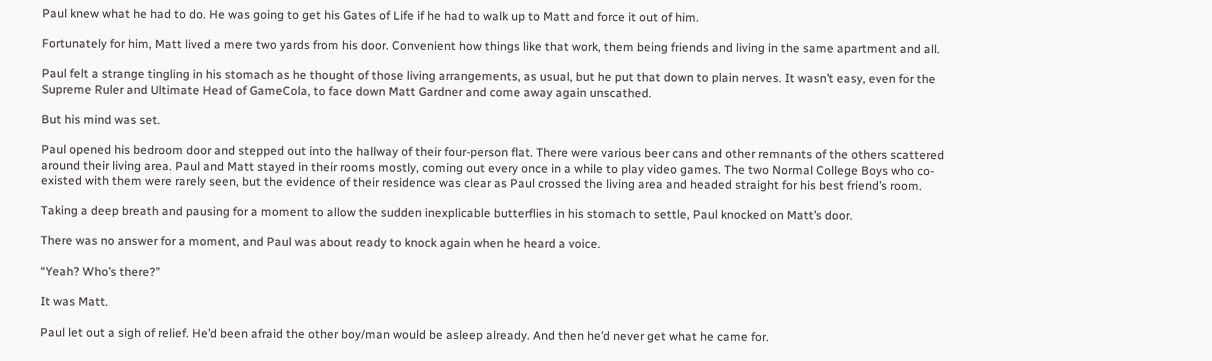Paul knew what he had to do. He was going to get his Gates of Life if he had to walk up to Matt and force it out of him.

Fortunately for him, Matt lived a mere two yards from his door. Convenient how things like that work, them being friends and living in the same apartment and all.

Paul felt a strange tingling in his stomach as he thought of those living arrangements, as usual, but he put that down to plain nerves. It wasn’t easy, even for the Supreme Ruler and Ultimate Head of GameCola, to face down Matt Gardner and come away again unscathed.

But his mind was set.

Paul opened his bedroom door and stepped out into the hallway of their four-person flat. There were various beer cans and other remnants of the others scattered around their living area. Paul and Matt stayed in their rooms mostly, coming out every once in a while to play video games. The two Normal College Boys who co-existed with them were rarely seen, but the evidence of their residence was clear as Paul crossed the living area and headed straight for his best friend’s room.

Taking a deep breath and pausing for a moment to allow the sudden inexplicable butterflies in his stomach to settle, Paul knocked on Matt’s door.

There was no answer for a moment, and Paul was about ready to knock again when he heard a voice.

“Yeah? Who’s there?”

It was Matt.

Paul let out a sigh of relief. He’d been afraid the other boy/man would be asleep already. And then he’d never get what he came for.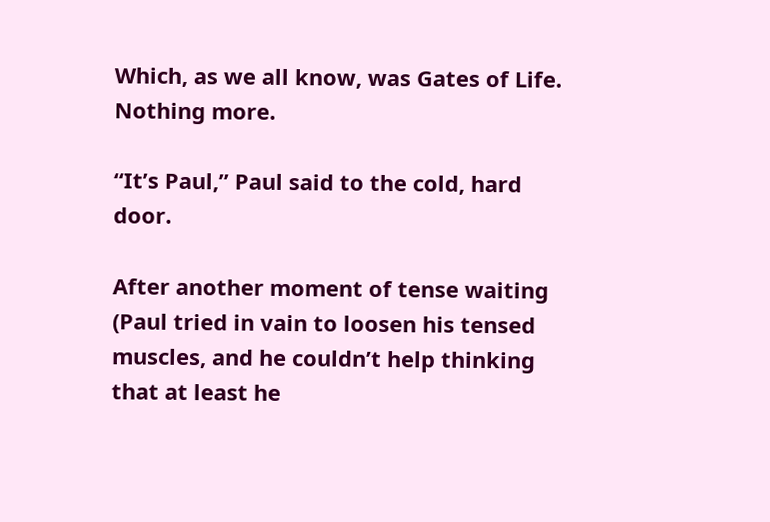Which, as we all know, was Gates of Life. Nothing more.

“It’s Paul,” Paul said to the cold, hard door.

After another moment of tense waiting (Paul tried in vain to loosen his tensed muscles, and he couldn’t help thinking that at least he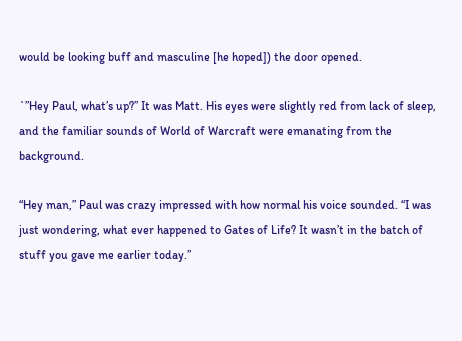would be looking buff and masculine [he hoped]) the door opened.

`”Hey Paul, what’s up?” It was Matt. His eyes were slightly red from lack of sleep, and the familiar sounds of World of Warcraft were emanating from the background.

“Hey man,” Paul was crazy impressed with how normal his voice sounded. “I was just wondering, what ever happened to Gates of Life? It wasn’t in the batch of stuff you gave me earlier today.”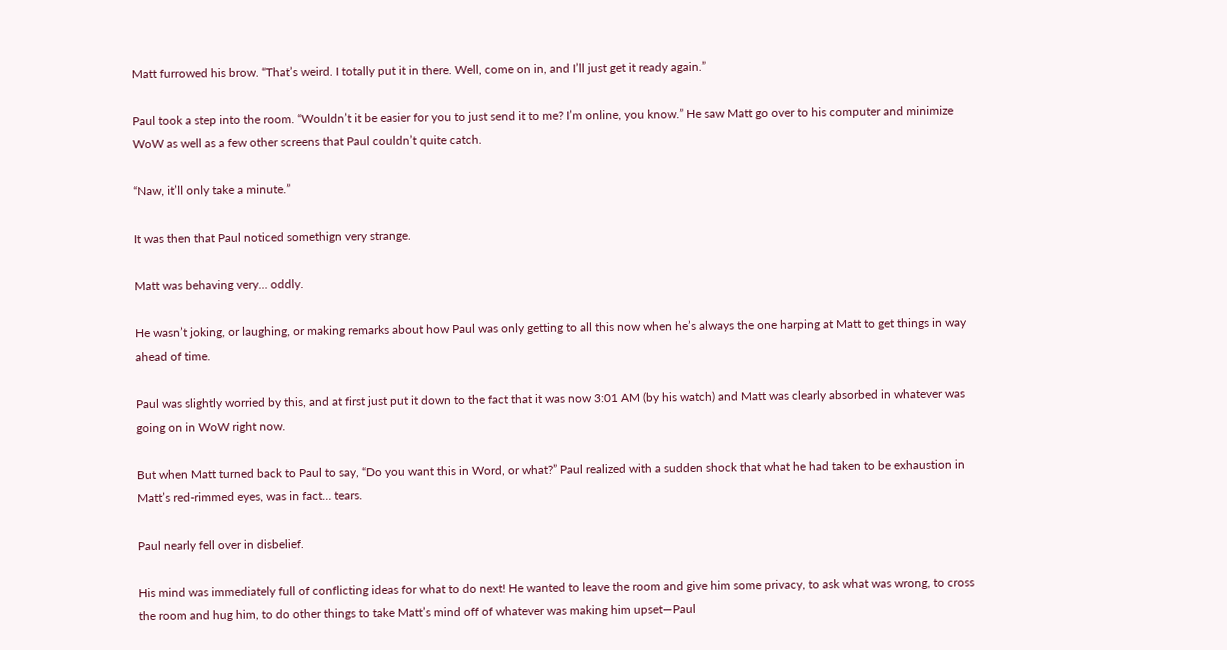Matt furrowed his brow. “That’s weird. I totally put it in there. Well, come on in, and I’ll just get it ready again.”

Paul took a step into the room. “Wouldn’t it be easier for you to just send it to me? I’m online, you know.” He saw Matt go over to his computer and minimize WoW as well as a few other screens that Paul couldn’t quite catch.

“Naw, it’ll only take a minute.”

It was then that Paul noticed somethign very strange.

Matt was behaving very… oddly.

He wasn’t joking, or laughing, or making remarks about how Paul was only getting to all this now when he’s always the one harping at Matt to get things in way ahead of time.

Paul was slightly worried by this, and at first just put it down to the fact that it was now 3:01 AM (by his watch) and Matt was clearly absorbed in whatever was going on in WoW right now.

But when Matt turned back to Paul to say, “Do you want this in Word, or what?” Paul realized with a sudden shock that what he had taken to be exhaustion in Matt’s red-rimmed eyes, was in fact… tears.

Paul nearly fell over in disbelief.

His mind was immediately full of conflicting ideas for what to do next! He wanted to leave the room and give him some privacy, to ask what was wrong, to cross the room and hug him, to do other things to take Matt’s mind off of whatever was making him upset—Paul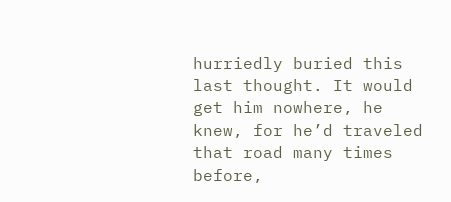hurriedly buried this last thought. It would get him nowhere, he knew, for he’d traveled that road many times before,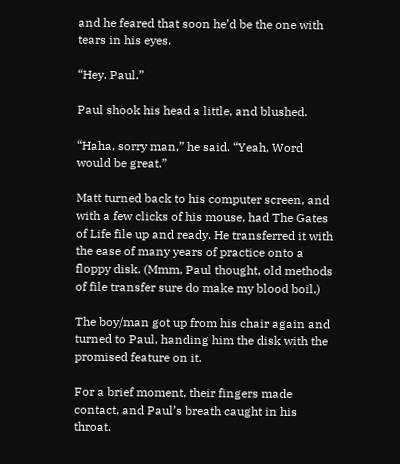and he feared that soon he’d be the one with tears in his eyes.

“Hey. Paul.”

Paul shook his head a little, and blushed.

“Haha, sorry man,” he said. “Yeah, Word would be great.”

Matt turned back to his computer screen, and with a few clicks of his mouse, had The Gates of Life file up and ready. He transferred it with the ease of many years of practice onto a floppy disk. (Mmm, Paul thought, old methods of file transfer sure do make my blood boil.)

The boy/man got up from his chair again and turned to Paul, handing him the disk with the promised feature on it.

For a brief moment, their fingers made contact, and Paul’s breath caught in his throat.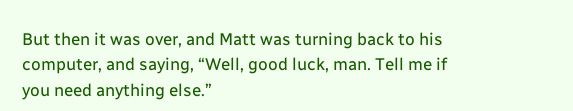But then it was over, and Matt was turning back to his computer, and saying, “Well, good luck, man. Tell me if you need anything else.”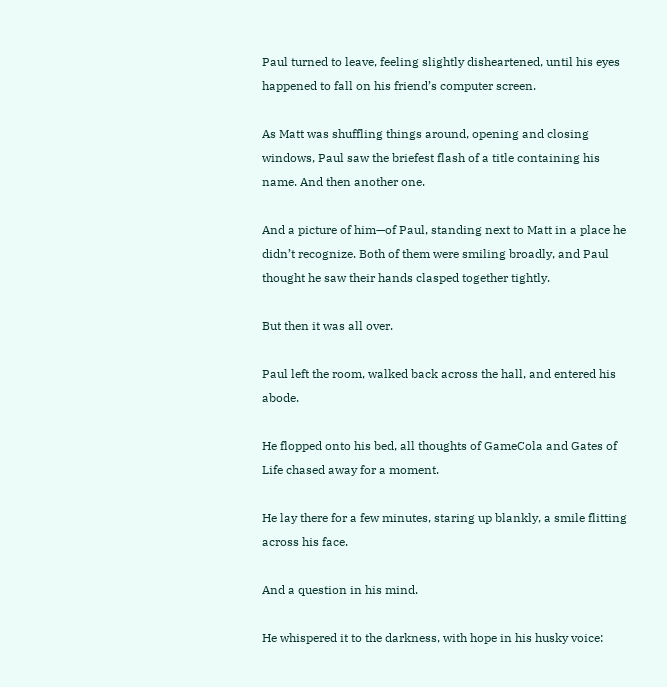Paul turned to leave, feeling slightly disheartened, until his eyes happened to fall on his friend’s computer screen.

As Matt was shuffling things around, opening and closing windows, Paul saw the briefest flash of a title containing his name. And then another one.

And a picture of him—of Paul, standing next to Matt in a place he didn’t recognize. Both of them were smiling broadly, and Paul thought he saw their hands clasped together tightly.

But then it was all over.

Paul left the room, walked back across the hall, and entered his abode.

He flopped onto his bed, all thoughts of GameCola and Gates of Life chased away for a moment.

He lay there for a few minutes, staring up blankly, a smile flitting across his face.

And a question in his mind.

He whispered it to the darkness, with hope in his husky voice: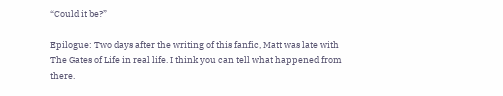“Could it be?”

Epilogue: Two days after the writing of this fanfic, Matt was late with The Gates of Life in real life. I think you can tell what happened from there.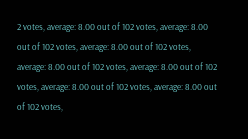2 votes, average: 8.00 out of 102 votes, average: 8.00 out of 102 votes, average: 8.00 out of 102 votes, average: 8.00 out of 102 votes, average: 8.00 out of 102 votes, average: 8.00 out of 102 votes, average: 8.00 out of 102 votes,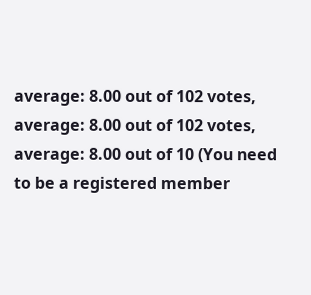average: 8.00 out of 102 votes, average: 8.00 out of 102 votes, average: 8.00 out of 10 (You need to be a registered member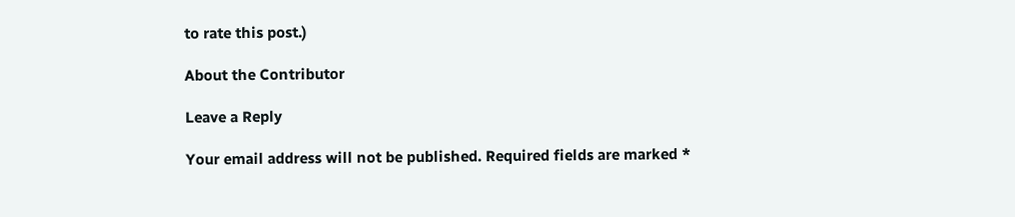to rate this post.)

About the Contributor

Leave a Reply

Your email address will not be published. Required fields are marked *